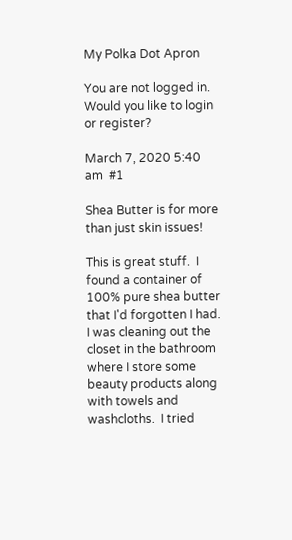My Polka Dot Apron

You are not logged in. Would you like to login or register?

March 7, 2020 5:40 am  #1

Shea Butter is for more than just skin issues!

This is great stuff.  I found a container of 100% pure shea butter that I'd forgotten I had.  I was cleaning out the closet in the bathroom where I store some beauty products along with towels and washcloths.  I tried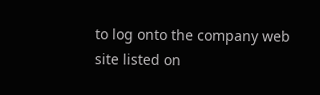to log onto the company web site listed on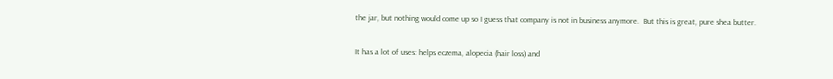the jar, but nothing would come up so I guess that company is not in business anymore.  But this is great, pure shea butter.

It has a lot of uses: helps eczema, alopecia (hair loss) and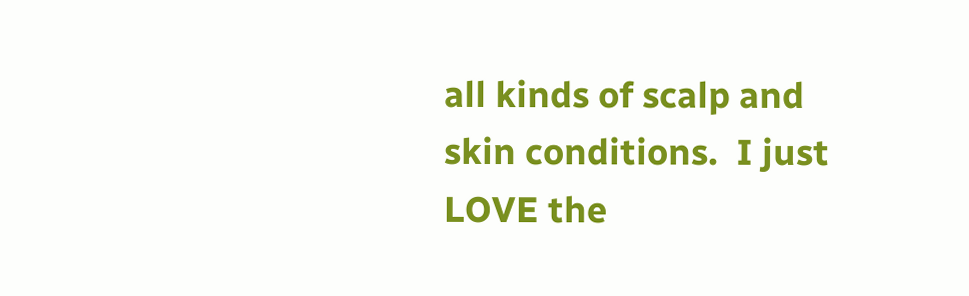all kinds of scalp and skin conditions.  I just LOVE the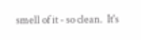smell of it - so clean.  It's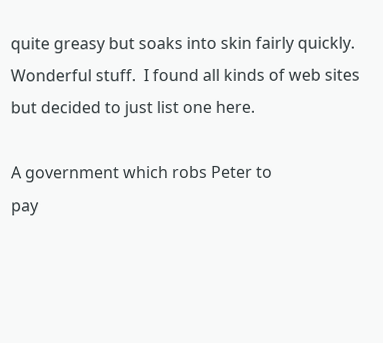quite greasy but soaks into skin fairly quickly.  Wonderful stuff.  I found all kinds of web sites but decided to just list one here.

A government which robs Peter to
pay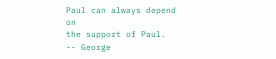Paul can always depend on
the support of Paul.
-- George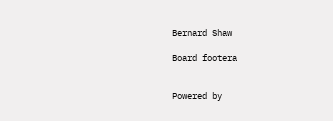Bernard Shaw

Board footera


Powered by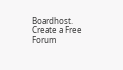Boardhost. Create a Free Forum